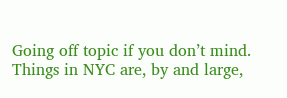Going off topic if you don’t mind. Things in NYC are, by and large,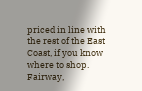priced in line with the rest of the East Coast, if you know where to shop. Fairway,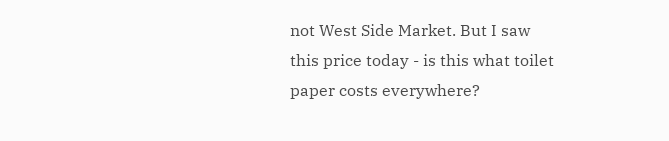not West Side Market. But I saw this price today - is this what toilet paper costs everywhere?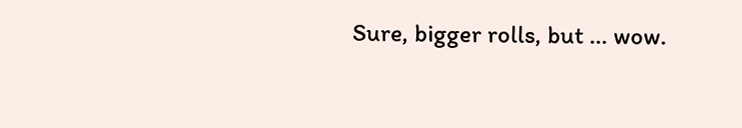Sure, bigger rolls, but ... wow.